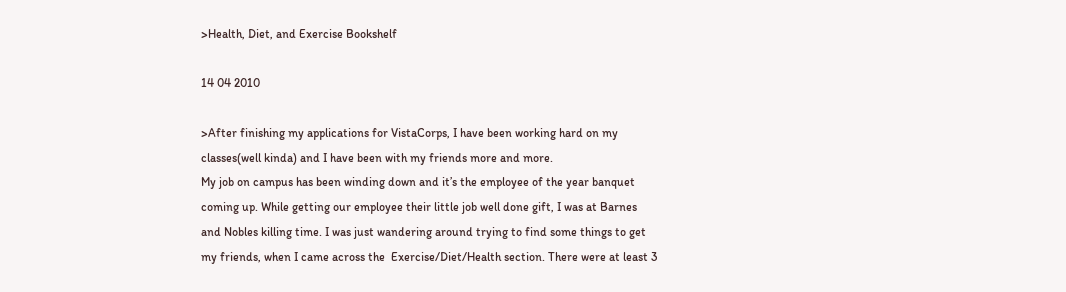>Health, Diet, and Exercise Bookshelf

14 04 2010

>After finishing my applications for VistaCorps, I have been working hard on my classes(well kinda) and I have been with my friends more and more.
My job on campus has been winding down and it’s the employee of the year banquet coming up. While getting our employee their little job well done gift, I was at Barnes and Nobles killing time. I was just wandering around trying to find some things to get my friends, when I came across the  Exercise/Diet/Health section. There were at least 3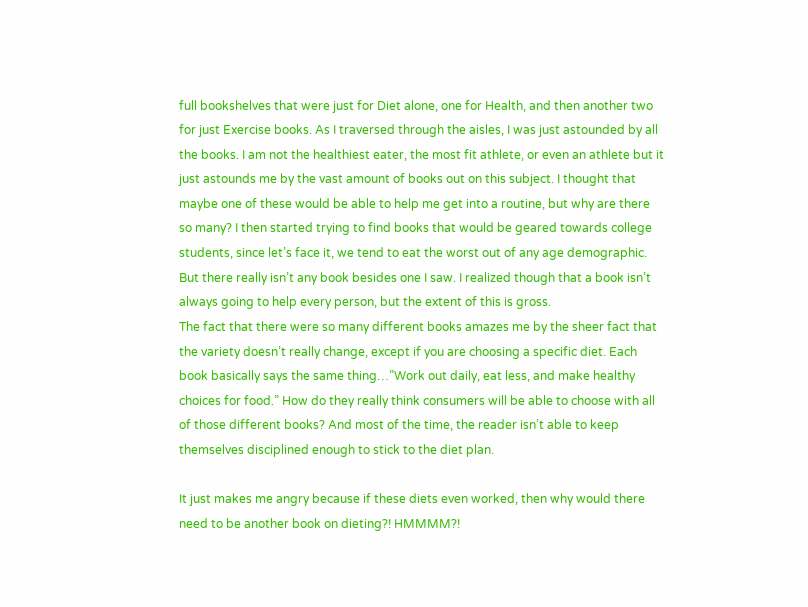full bookshelves that were just for Diet alone, one for Health, and then another two for just Exercise books. As I traversed through the aisles, I was just astounded by all the books. I am not the healthiest eater, the most fit athlete, or even an athlete but it just astounds me by the vast amount of books out on this subject. I thought that maybe one of these would be able to help me get into a routine, but why are there so many? I then started trying to find books that would be geared towards college students, since let’s face it, we tend to eat the worst out of any age demographic. But there really isn’t any book besides one I saw. I realized though that a book isn’t always going to help every person, but the extent of this is gross.
The fact that there were so many different books amazes me by the sheer fact that the variety doesn’t really change, except if you are choosing a specific diet. Each book basically says the same thing…”Work out daily, eat less, and make healthy choices for food.” How do they really think consumers will be able to choose with all of those different books? And most of the time, the reader isn’t able to keep themselves disciplined enough to stick to the diet plan.

It just makes me angry because if these diets even worked, then why would there need to be another book on dieting?! HMMMM?!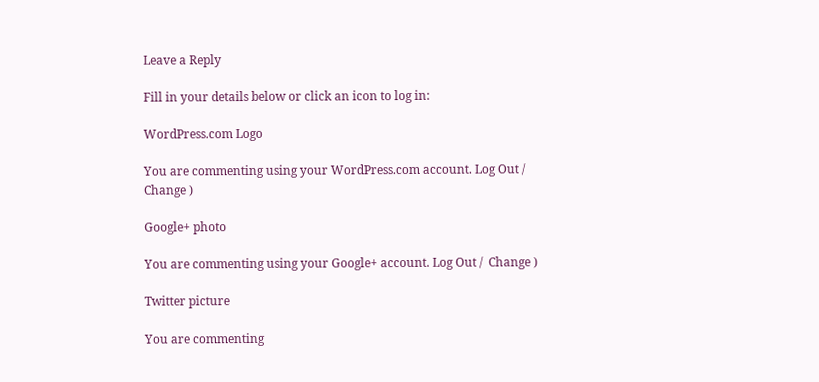Leave a Reply

Fill in your details below or click an icon to log in:

WordPress.com Logo

You are commenting using your WordPress.com account. Log Out /  Change )

Google+ photo

You are commenting using your Google+ account. Log Out /  Change )

Twitter picture

You are commenting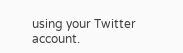using your Twitter account.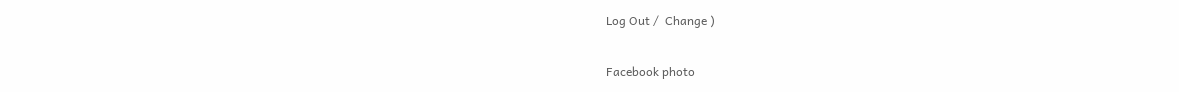Log Out /  Change )

Facebook photo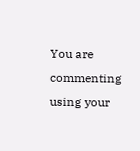You are commenting using your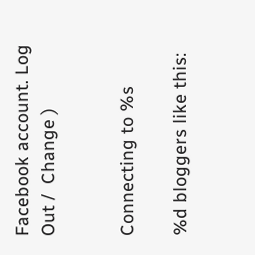Facebook account. Log Out /  Change )


Connecting to %s

%d bloggers like this: